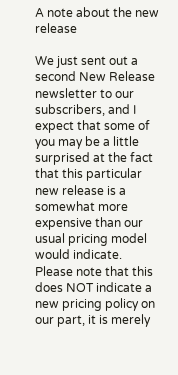A note about the new release

We just sent out a second New Release newsletter to our subscribers, and I expect that some of you may be a little surprised at the fact that this particular new release is a somewhat more expensive than our usual pricing model would indicate. Please note that this does NOT indicate a new pricing policy on our part, it is merely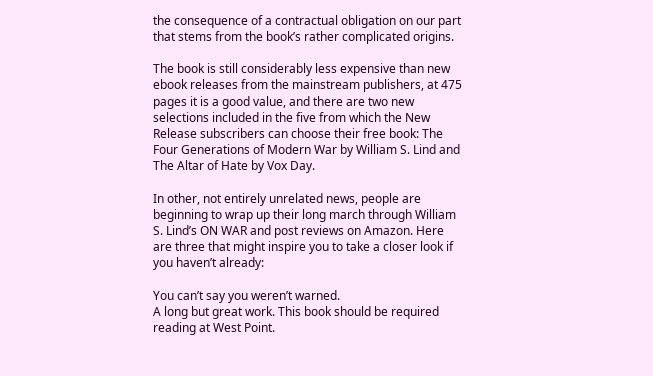the consequence of a contractual obligation on our part that stems from the book’s rather complicated origins.

The book is still considerably less expensive than new ebook releases from the mainstream publishers, at 475 pages it is a good value, and there are two new selections included in the five from which the New Release subscribers can choose their free book: The Four Generations of Modern War by William S. Lind and The Altar of Hate by Vox Day.

In other, not entirely unrelated news, people are beginning to wrap up their long march through William S. Lind’s ON WAR and post reviews on Amazon. Here are three that might inspire you to take a closer look if you haven’t already:

You can’t say you weren’t warned.
A long but great work. This book should be required reading at West Point.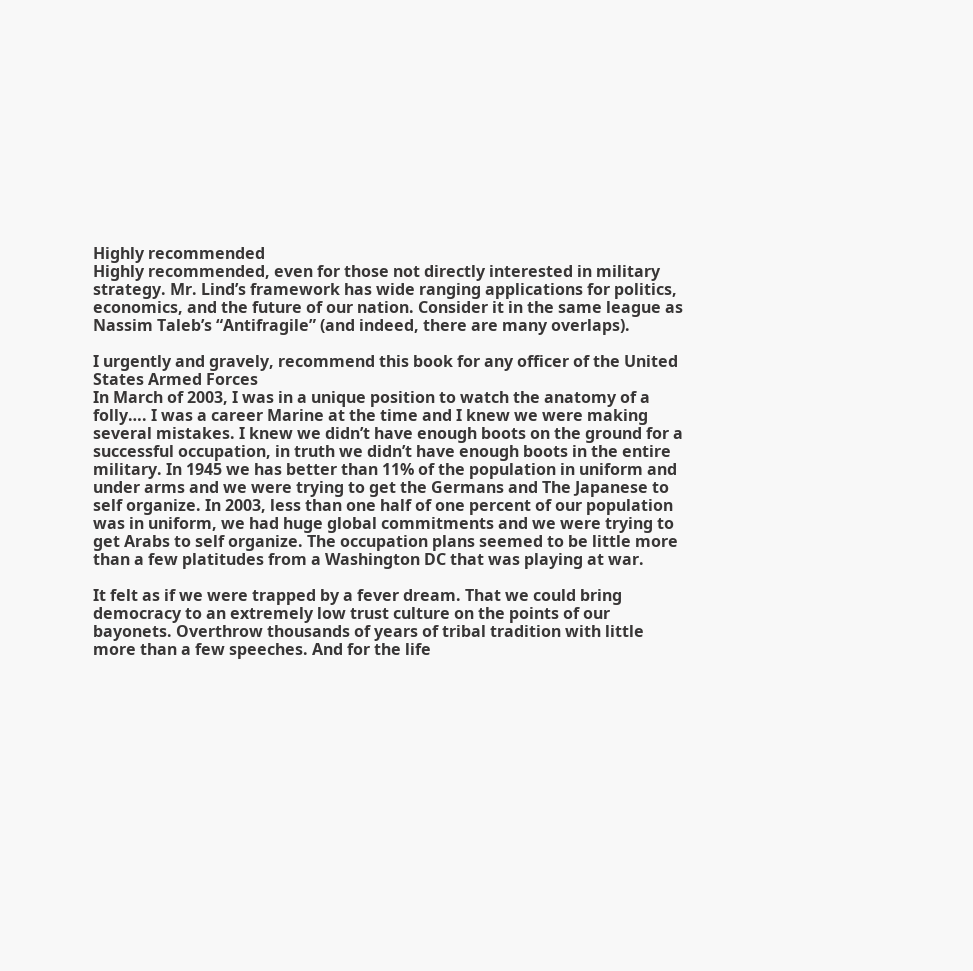Highly recommended
Highly recommended, even for those not directly interested in military strategy. Mr. Lind’s framework has wide ranging applications for politics, economics, and the future of our nation. Consider it in the same league as Nassim Taleb’s “Antifragile” (and indeed, there are many overlaps).

I urgently and gravely, recommend this book for any officer of the United States Armed Forces
In March of 2003, I was in a unique position to watch the anatomy of a folly…. I was a career Marine at the time and I knew we were making several mistakes. I knew we didn’t have enough boots on the ground for a successful occupation, in truth we didn’t have enough boots in the entire military. In 1945 we has better than 11% of the population in uniform and under arms and we were trying to get the Germans and The Japanese to self organize. In 2003, less than one half of one percent of our population was in uniform, we had huge global commitments and we were trying to get Arabs to self organize. The occupation plans seemed to be little more than a few platitudes from a Washington DC that was playing at war.

It felt as if we were trapped by a fever dream. That we could bring democracy to an extremely low trust culture on the points of our bayonets. Overthrow thousands of years of tribal tradition with little more than a few speeches. And for the life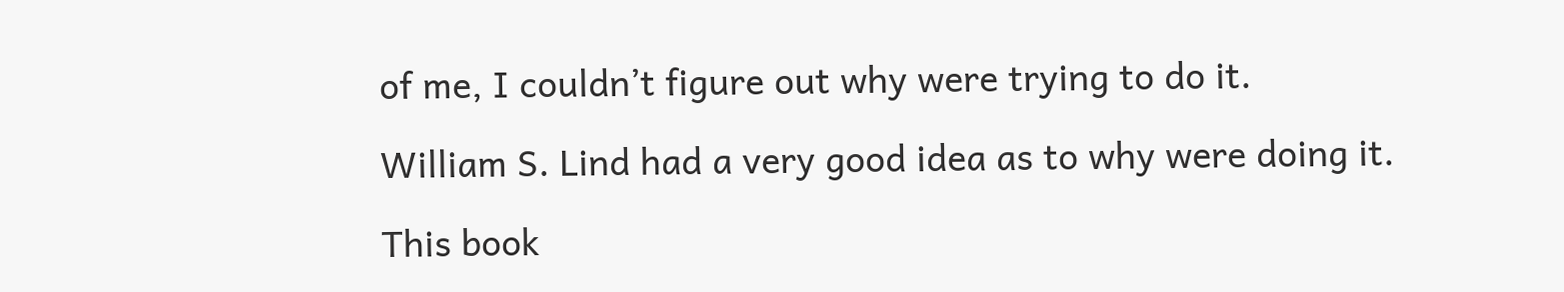of me, I couldn’t figure out why were trying to do it.

William S. Lind had a very good idea as to why were doing it.

This book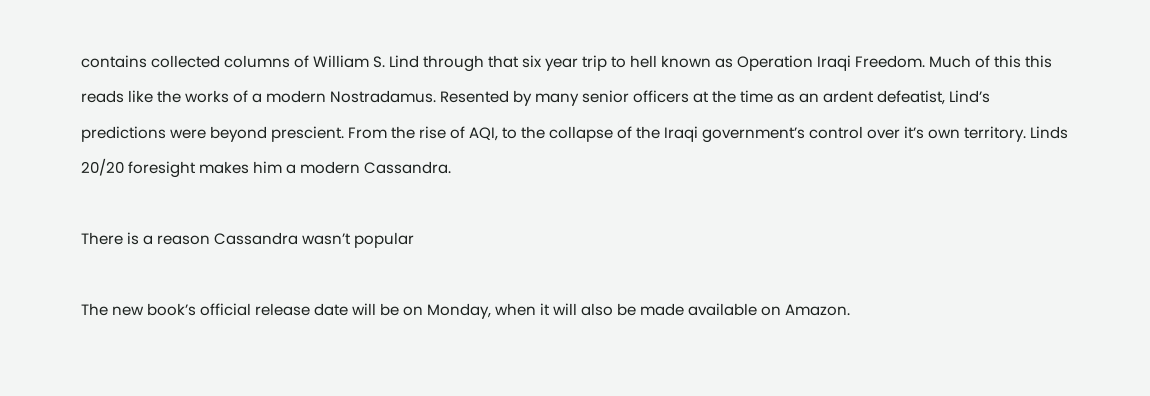contains collected columns of William S. Lind through that six year trip to hell known as Operation Iraqi Freedom. Much of this this reads like the works of a modern Nostradamus. Resented by many senior officers at the time as an ardent defeatist, Lind’s predictions were beyond prescient. From the rise of AQI, to the collapse of the Iraqi government’s control over it’s own territory. Linds 20/20 foresight makes him a modern Cassandra.

There is a reason Cassandra wasn’t popular

The new book’s official release date will be on Monday, when it will also be made available on Amazon.